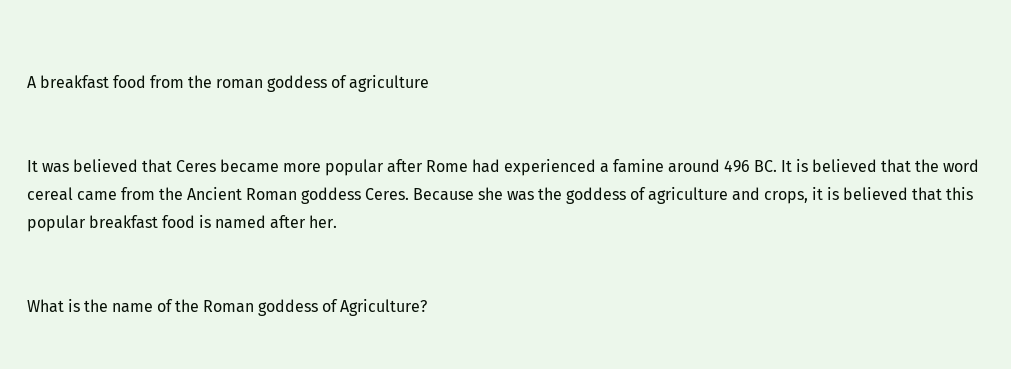A breakfast food from the roman goddess of agriculture


It was believed that Ceres became more popular after Rome had experienced a famine around 496 BC. It is believed that the word cereal came from the Ancient Roman goddess Ceres. Because she was the goddess of agriculture and crops, it is believed that this popular breakfast food is named after her.


What is the name of the Roman goddess of Agriculture?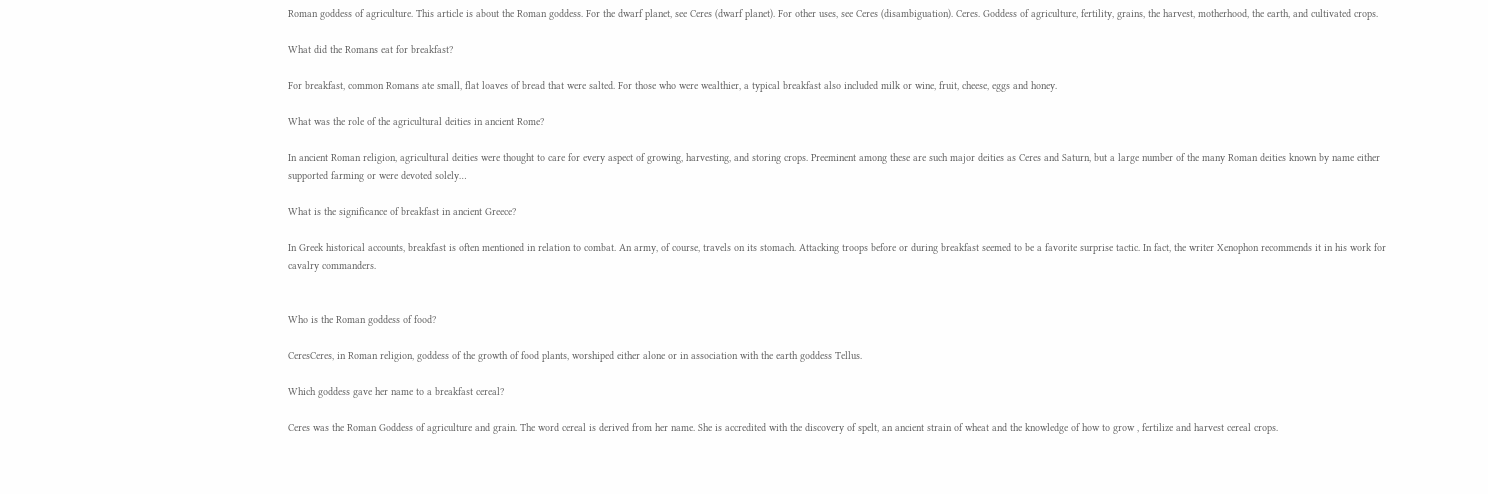Roman goddess of agriculture. This article is about the Roman goddess. For the dwarf planet, see Ceres (dwarf planet). For other uses, see Ceres (disambiguation). Ceres. Goddess of agriculture, fertility, grains, the harvest, motherhood, the earth, and cultivated crops.

What did the Romans eat for breakfast?

For breakfast, common Romans ate small, flat loaves of bread that were salted. For those who were wealthier, a typical breakfast also included milk or wine, fruit, cheese, eggs and honey.

What was the role of the agricultural deities in ancient Rome?

In ancient Roman religion, agricultural deities were thought to care for every aspect of growing, harvesting, and storing crops. Preeminent among these are such major deities as Ceres and Saturn, but a large number of the many Roman deities known by name either supported farming or were devoted solely…

What is the significance of breakfast in ancient Greece?

In Greek historical accounts, breakfast is often mentioned in relation to combat. An army, of course, travels on its stomach. Attacking troops before or during breakfast seemed to be a favorite surprise tactic. In fact, the writer Xenophon recommends it in his work for cavalry commanders.


Who is the Roman goddess of food?

CeresCeres, in Roman religion, goddess of the growth of food plants, worshiped either alone or in association with the earth goddess Tellus.

Which goddess gave her name to a breakfast cereal?

Ceres was the Roman Goddess of agriculture and grain. The word cereal is derived from her name. She is accredited with the discovery of spelt, an ancient strain of wheat and the knowledge of how to grow , fertilize and harvest cereal crops.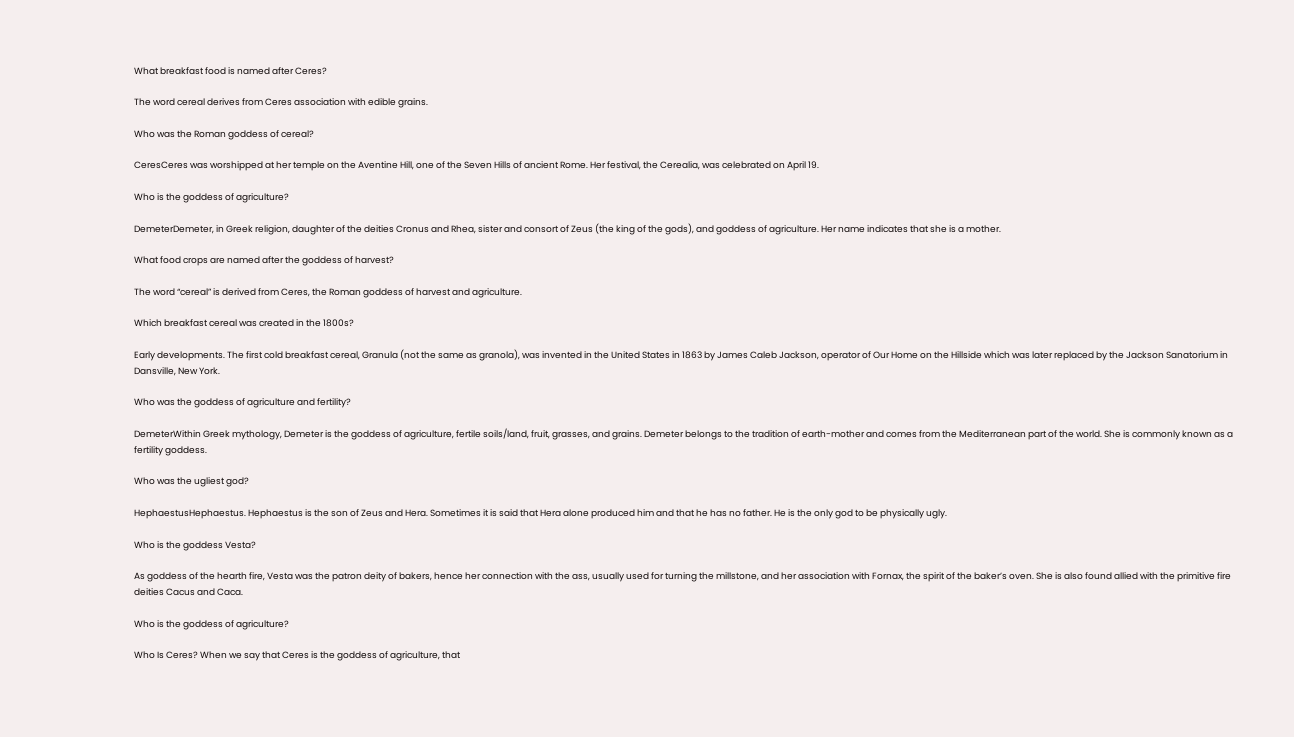What breakfast food is named after Ceres?

The word cereal derives from Ceres association with edible grains.

Who was the Roman goddess of cereal?

CeresCeres was worshipped at her temple on the Aventine Hill, one of the Seven Hills of ancient Rome. Her festival, the Cerealia, was celebrated on April 19.

Who is the goddess of agriculture?

DemeterDemeter, in Greek religion, daughter of the deities Cronus and Rhea, sister and consort of Zeus (the king of the gods), and goddess of agriculture. Her name indicates that she is a mother.

What food crops are named after the goddess of harvest?

The word “cereal” is derived from Ceres, the Roman goddess of harvest and agriculture.

Which breakfast cereal was created in the 1800s?

Early developments. The first cold breakfast cereal, Granula (not the same as granola), was invented in the United States in 1863 by James Caleb Jackson, operator of Our Home on the Hillside which was later replaced by the Jackson Sanatorium in Dansville, New York.

Who was the goddess of agriculture and fertility?

DemeterWithin Greek mythology, Demeter is the goddess of agriculture, fertile soils/land, fruit, grasses, and grains. Demeter belongs to the tradition of earth-mother and comes from the Mediterranean part of the world. She is commonly known as a fertility goddess.

Who was the ugliest god?

HephaestusHephaestus. Hephaestus is the son of Zeus and Hera. Sometimes it is said that Hera alone produced him and that he has no father. He is the only god to be physically ugly.

Who is the goddess Vesta?

As goddess of the hearth fire, Vesta was the patron deity of bakers, hence her connection with the ass, usually used for turning the millstone, and her association with Fornax, the spirit of the baker’s oven. She is also found allied with the primitive fire deities Cacus and Caca.

Who is the goddess of agriculture?

Who Is Ceres? When we say that Ceres is the goddess of agriculture, that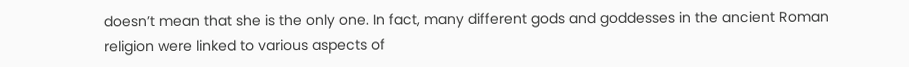doesn’t mean that she is the only one. In fact, many different gods and goddesses in the ancient Roman religion were linked to various aspects of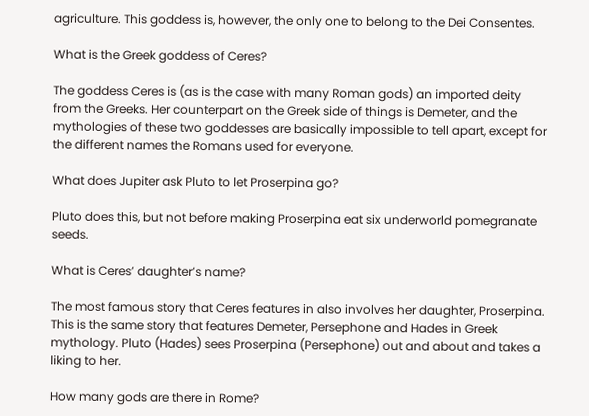agriculture. This goddess is, however, the only one to belong to the Dei Consentes.

What is the Greek goddess of Ceres?

The goddess Ceres is (as is the case with many Roman gods) an imported deity from the Greeks. Her counterpart on the Greek side of things is Demeter, and the mythologies of these two goddesses are basically impossible to tell apart, except for the different names the Romans used for everyone.

What does Jupiter ask Pluto to let Proserpina go?

Pluto does this, but not before making Proserpina eat six underworld pomegranate seeds.

What is Ceres’ daughter’s name?

The most famous story that Ceres features in also involves her daughter, Proserpina. This is the same story that features Demeter, Persephone and Hades in Greek mythology. Pluto (Hades) sees Proserpina (Persephone) out and about and takes a liking to her.

How many gods are there in Rome?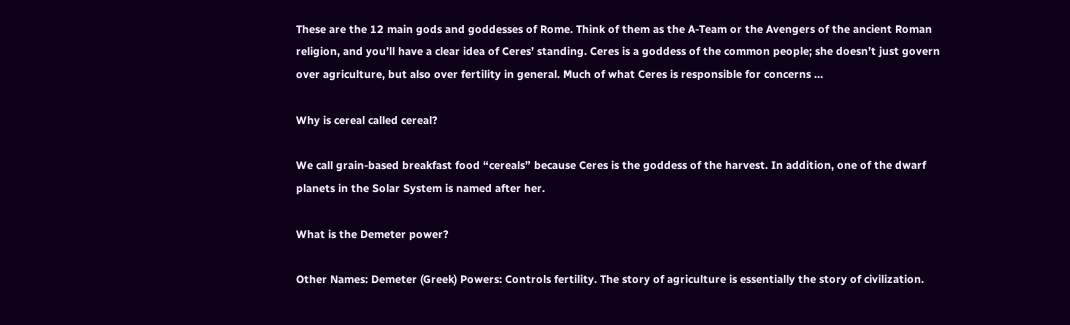These are the 12 main gods and goddesses of Rome. Think of them as the A-Team or the Avengers of the ancient Roman religion, and you’ll have a clear idea of Ceres’ standing. Ceres is a goddess of the common people; she doesn’t just govern over agriculture, but also over fertility in general. Much of what Ceres is responsible for concerns …

Why is cereal called cereal?

We call grain-based breakfast food “cereals” because Ceres is the goddess of the harvest. In addition, one of the dwarf planets in the Solar System is named after her.

What is the Demeter power?

Other Names: Demeter (Greek) Powers: Controls fertility. The story of agriculture is essentially the story of civilization.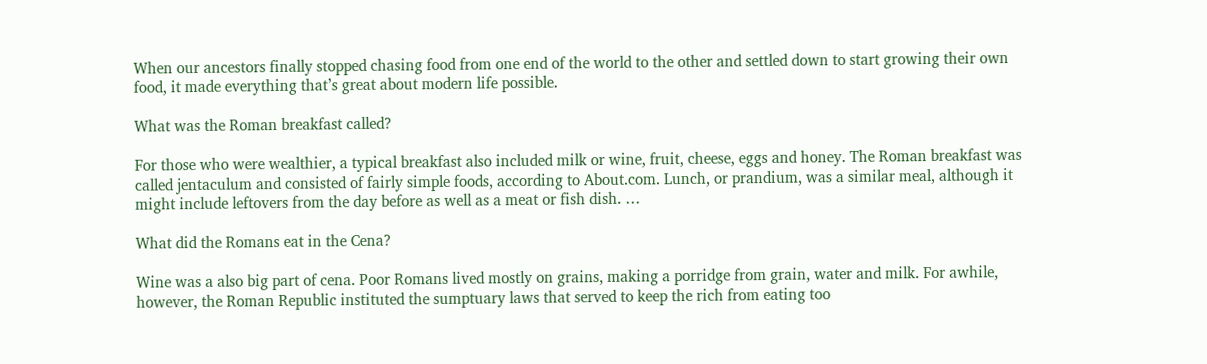When our ancestors finally stopped chasing food from one end of the world to the other and settled down to start growing their own food, it made everything that’s great about modern life possible.

What was the Roman breakfast called?

For those who were wealthier, a typical breakfast also included milk or wine, fruit, cheese, eggs and honey. The Roman breakfast was called jentaculum and consisted of fairly simple foods, according to About.com. Lunch, or prandium, was a similar meal, although it might include leftovers from the day before as well as a meat or fish dish. …

What did the Romans eat in the Cena?

Wine was a also big part of cena. Poor Romans lived mostly on grains, making a porridge from grain, water and milk. For awhile, however, the Roman Republic instituted the sumptuary laws that served to keep the rich from eating too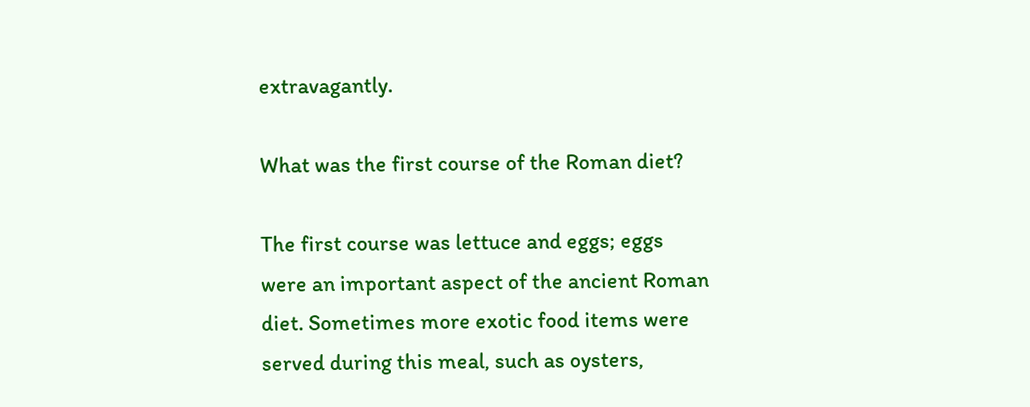extravagantly.

What was the first course of the Roman diet?

The first course was lettuce and eggs; eggs were an important aspect of the ancient Roman diet. Sometimes more exotic food items were served during this meal, such as oysters,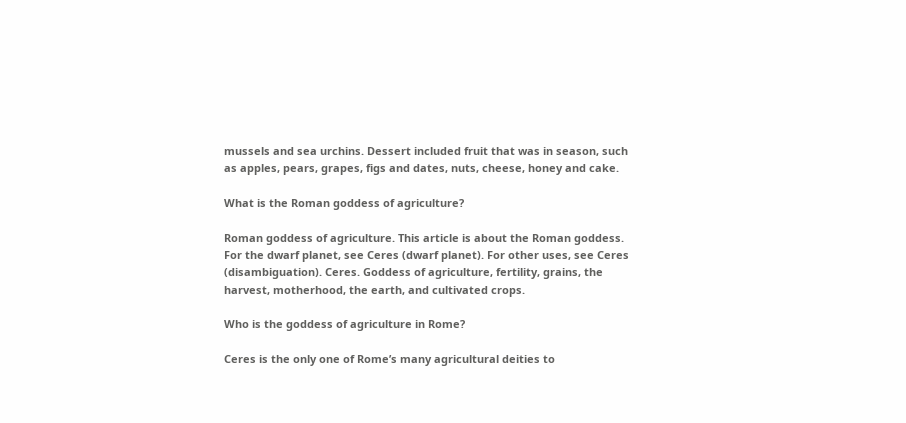mussels and sea urchins. Dessert included fruit that was in season, such as apples, pears, grapes, figs and dates, nuts, cheese, honey and cake.

What is the Roman goddess of agriculture?

Roman goddess of agriculture. This article is about the Roman goddess. For the dwarf planet, see Ceres (dwarf planet). For other uses, see Ceres (disambiguation). Ceres. Goddess of agriculture, fertility, grains, the harvest, motherhood, the earth, and cultivated crops.

Who is the goddess of agriculture in Rome?

Ceres is the only one of Rome’s many agricultural deities to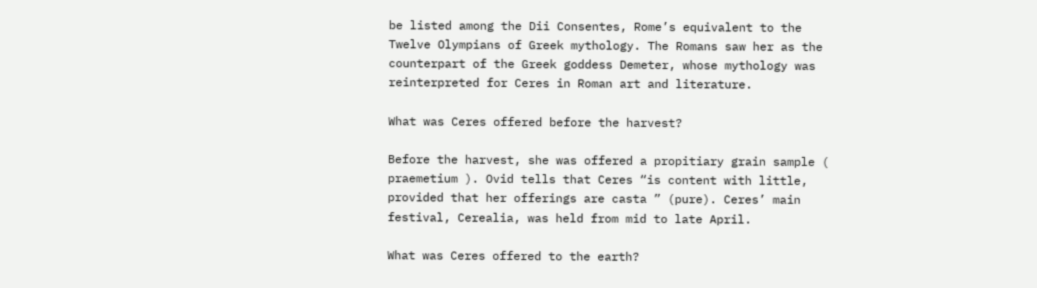be listed among the Dii Consentes, Rome’s equivalent to the Twelve Olympians of Greek mythology. The Romans saw her as the counterpart of the Greek goddess Demeter, whose mythology was reinterpreted for Ceres in Roman art and literature.

What was Ceres offered before the harvest?

Before the harvest, she was offered a propitiary grain sample ( praemetium ). Ovid tells that Ceres “is content with little, provided that her offerings are casta ” (pure). Ceres’ main festival, Cerealia, was held from mid to late April.

What was Ceres offered to the earth?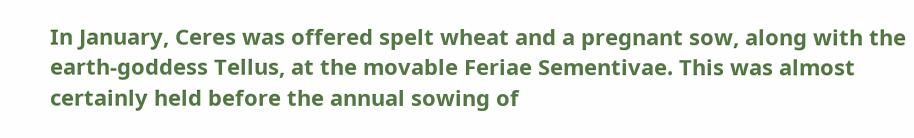In January, Ceres was offered spelt wheat and a pregnant sow, along with the earth-goddess Tellus, at the movable Feriae Sementivae. This was almost certainly held before the annual sowing of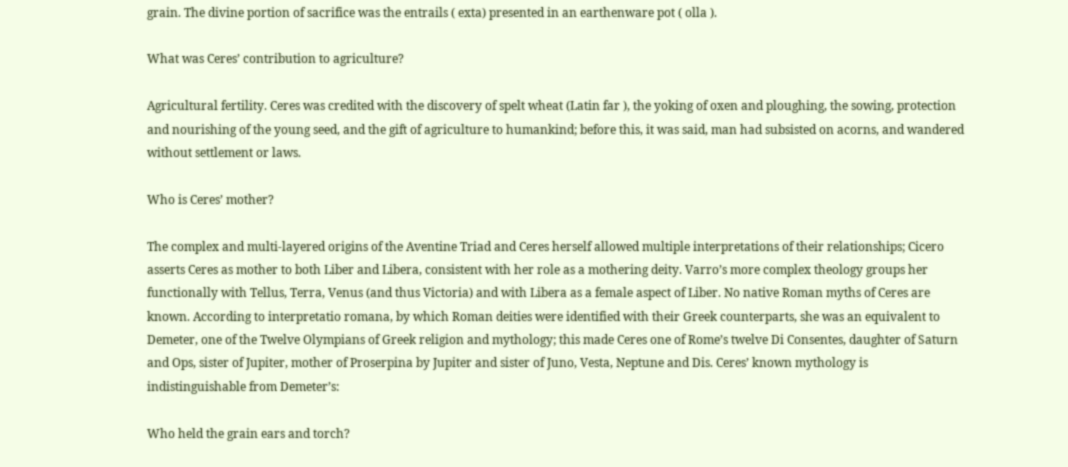grain. The divine portion of sacrifice was the entrails ( exta) presented in an earthenware pot ( olla ).

What was Ceres’ contribution to agriculture?

Agricultural fertility. Ceres was credited with the discovery of spelt wheat (Latin far ), the yoking of oxen and ploughing, the sowing, protection and nourishing of the young seed, and the gift of agriculture to humankind; before this, it was said, man had subsisted on acorns, and wandered without settlement or laws.

Who is Ceres’ mother?

The complex and multi-layered origins of the Aventine Triad and Ceres herself allowed multiple interpretations of their relationships; Cicero asserts Ceres as mother to both Liber and Libera, consistent with her role as a mothering deity. Varro’s more complex theology groups her functionally with Tellus, Terra, Venus (and thus Victoria) and with Libera as a female aspect of Liber. No native Roman myths of Ceres are known. According to interpretatio romana, by which Roman deities were identified with their Greek counterparts, she was an equivalent to Demeter, one of the Twelve Olympians of Greek religion and mythology; this made Ceres one of Rome’s twelve Di Consentes, daughter of Saturn and Ops, sister of Jupiter, mother of Proserpina by Jupiter and sister of Juno, Vesta, Neptune and Dis. Ceres’ known mythology is indistinguishable from Demeter’s:

Who held the grain ears and torch?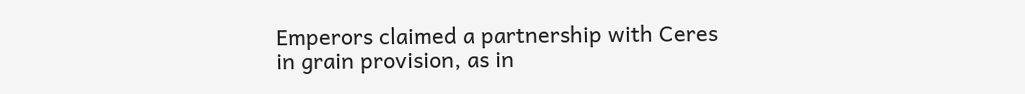Emperors claimed a partnership with Ceres in grain provision, as in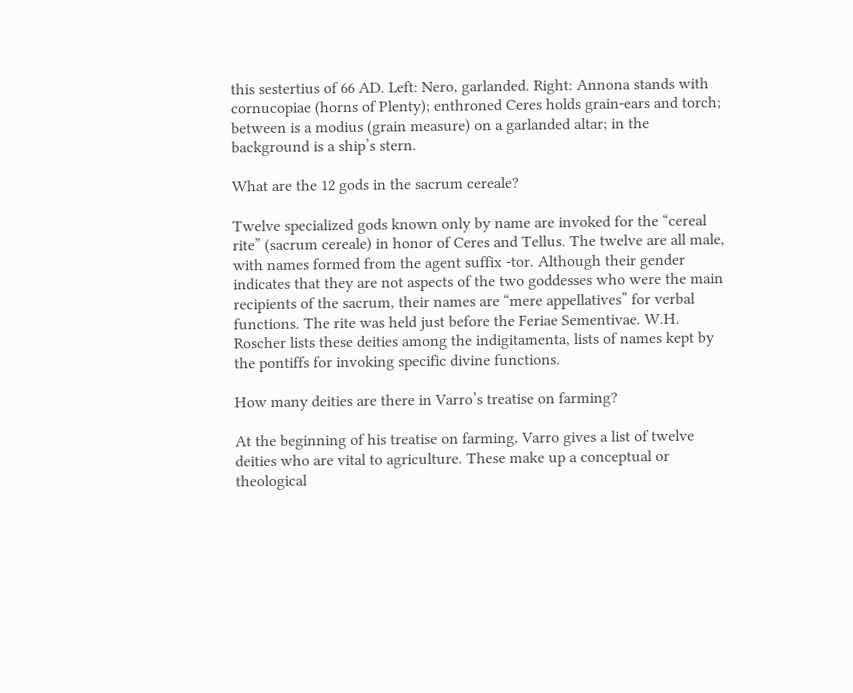this sestertius of 66 AD. Left: Nero, garlanded. Right: Annona stands with cornucopiae (horns of Plenty); enthroned Ceres holds grain-ears and torch; between is a modius (grain measure) on a garlanded altar; in the background is a ship’s stern.

What are the 12 gods in the sacrum cereale?

Twelve specialized gods known only by name are invoked for the “cereal rite” (sacrum cereale) in honor of Ceres and Tellus. The twelve are all male, with names formed from the agent suffix -tor. Although their gender indicates that they are not aspects of the two goddesses who were the main recipients of the sacrum, their names are “mere appellatives” for verbal functions. The rite was held just before the Feriae Sementivae. W.H. Roscher lists these deities among the indigitamenta, lists of names kept by the pontiffs for invoking specific divine functions.

How many deities are there in Varro’s treatise on farming?

At the beginning of his treatise on farming, Varro gives a list of twelve deities who are vital to agriculture. These make up a conceptual or theological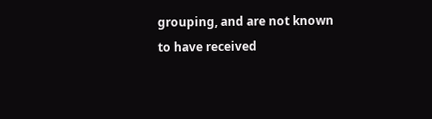grouping, and are not known to have received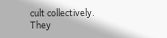cult collectively. They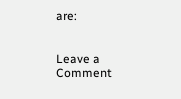are:


Leave a Comment